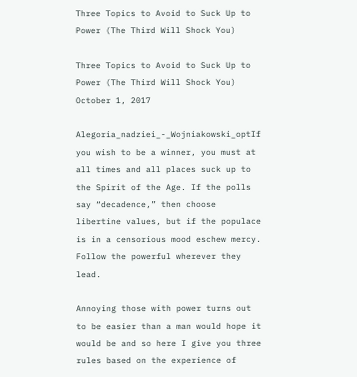Three Topics to Avoid to Suck Up to Power (The Third Will Shock You)

Three Topics to Avoid to Suck Up to Power (The Third Will Shock You) October 1, 2017

Alegoria_nadziei_-_Wojniakowski_optIf you wish to be a winner, you must at all times and all places suck up to the Spirit of the Age. If the polls say “decadence,” then choose libertine values, but if the populace is in a censorious mood eschew mercy. Follow the powerful wherever they lead.

Annoying those with power turns out to be easier than a man would hope it would be and so here I give you three rules based on the experience of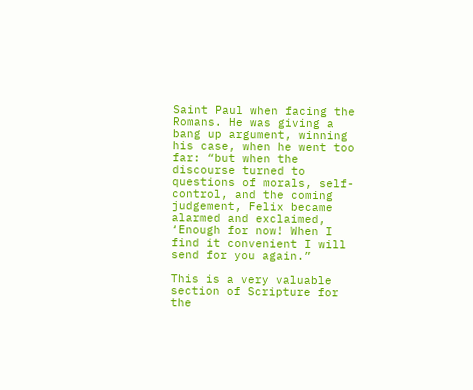Saint Paul when facing the Romans. He was giving a bang up argument, winning his case, when he went too far: “but when the discourse turned to questions of morals, self-control, and the coming judgement, Felix became alarmed and exclaimed, ‘Enough for now! When I find it convenient I will send for you again.”

This is a very valuable section of Scripture for the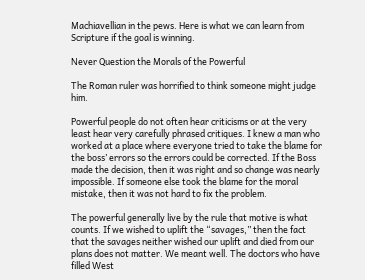Machiavellian in the pews. Here is what we can learn from Scripture if the goal is winning.

Never Question the Morals of the Powerful

The Roman ruler was horrified to think someone might judge him.

Powerful people do not often hear criticisms or at the very least hear very carefully phrased critiques. I knew a man who worked at a place where everyone tried to take the blame for the boss’ errors so the errors could be corrected. If the Boss made the decision, then it was right and so change was nearly impossible. If someone else took the blame for the moral mistake, then it was not hard to fix the problem.

The powerful generally live by the rule that motive is what counts. If we wished to uplift the “savages,” then the fact that the savages neither wished our uplift and died from our plans does not matter. We meant well. The doctors who have filled West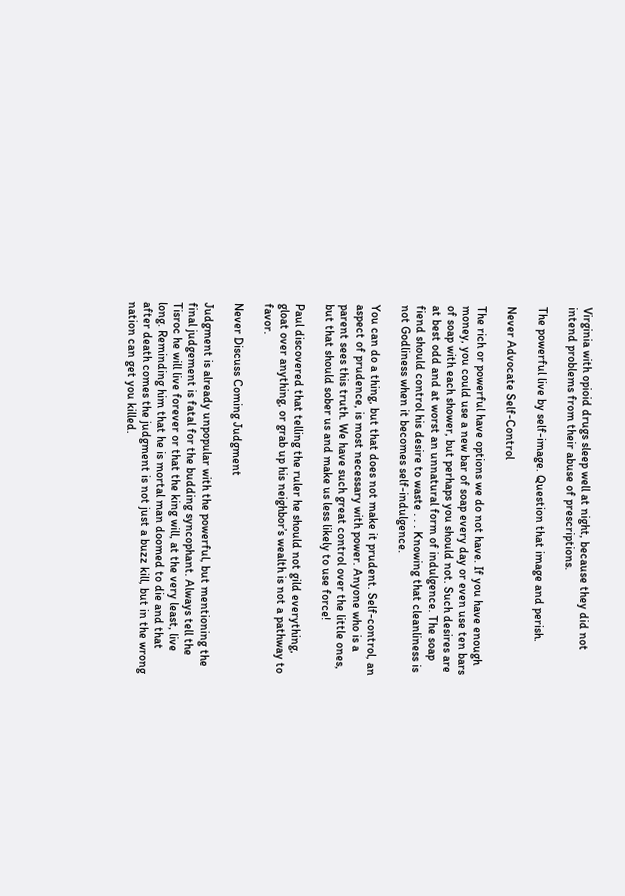Virginia with opioid drugs sleep well at night, because they did not intend problems from their abuse of prescriptions.

The powerful live by self-image. Question that image and perish.

Never Advocate Self-Control

The rich or powerful have options we do not have. If you have enough money, you could use a new bar of soap every day or even use ten bars of soap with each shower, but perhaps you should not. Such desires are at best odd and at worst an unnatural form of indulgence. The soap fiend should control his desire to waste . . . Knowing that cleanliness is not Godliness when it becomes self-indulgence.

You can do a thing, but that does not make it prudent. Self-control, an aspect of prudence, is most necessary with power. Anyone who is a parent sees this truth. We have such great control over the little ones, but that should sober us and make us less likely to use force!

Paul discovered that telling the ruler he should not gild everything, gloat over anything, or grab up his neighbor’s wealth is not a pathway to favor.

Never Discuss Coming Judgment

Judgment is already unpopular with the powerful, but mentioning the final judgement is fatal for the budding syncophant. Always tell the Tisroc he will live forever or that the king will, at the very least, live long. Reminding him that he is mortal man doomed to die and that after death comes the judgment is not just a buzz kill, but in the wrong nation can get you killed.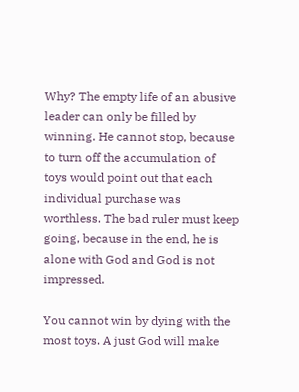Why? The empty life of an abusive leader can only be filled by winning. He cannot stop, because to turn off the accumulation of toys would point out that each individual purchase was worthless. The bad ruler must keep going, because in the end, he is alone with God and God is not impressed.

You cannot win by dying with the most toys. A just God will make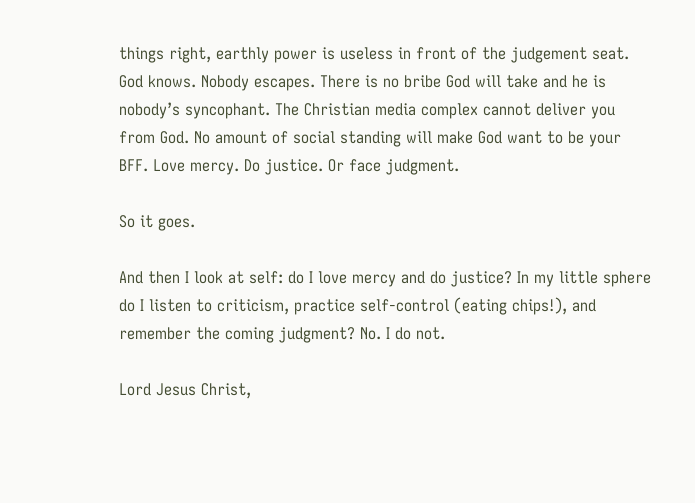things right, earthly power is useless in front of the judgement seat. God knows. Nobody escapes. There is no bribe God will take and he is nobody’s syncophant. The Christian media complex cannot deliver you from God. No amount of social standing will make God want to be your BFF. Love mercy. Do justice. Or face judgment.

So it goes.

And then I look at self: do I love mercy and do justice? In my little sphere do I listen to criticism, practice self-control (eating chips!), and remember the coming judgment? No. I do not.

Lord Jesus Christ,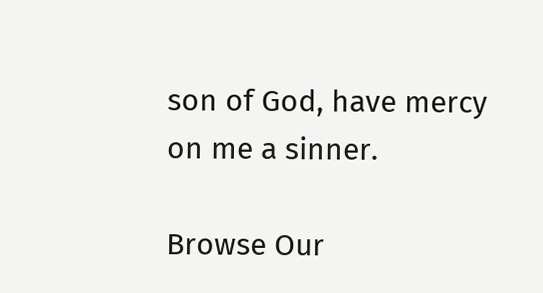son of God, have mercy on me a sinner.

Browse Our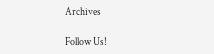Archives

Follow Us!